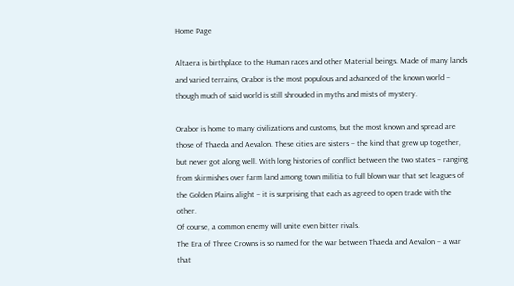Home Page

Altaera is birthplace to the Human races and other Material beings. Made of many lands and varied terrains, Orabor is the most populous and advanced of the known world – though much of said world is still shrouded in myths and mists of mystery.

Orabor is home to many civilizations and customs, but the most known and spread are those of Thaeda and Aevalon. These cities are sisters – the kind that grew up together, but never got along well. With long histories of conflict between the two states – ranging from skirmishes over farm land among town militia to full blown war that set leagues of the Golden Plains alight – it is surprising that each as agreed to open trade with the other.
Of course, a common enemy will unite even bitter rivals.
The Era of Three Crowns is so named for the war between Thaeda and Aevalon – a war that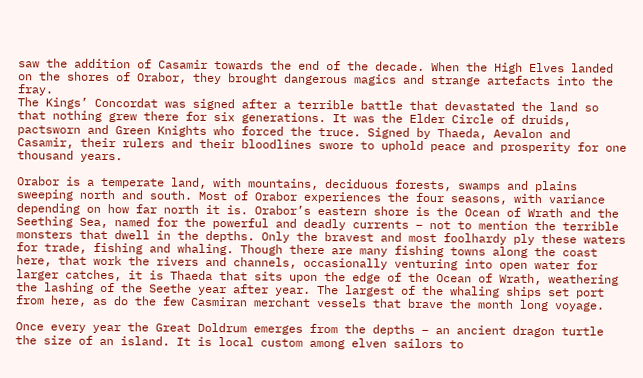saw the addition of Casamir towards the end of the decade. When the High Elves landed on the shores of Orabor, they brought dangerous magics and strange artefacts into the fray.
The Kings’ Concordat was signed after a terrible battle that devastated the land so that nothing grew there for six generations. It was the Elder Circle of druids, pactsworn and Green Knights who forced the truce. Signed by Thaeda, Aevalon and Casamir, their rulers and their bloodlines swore to uphold peace and prosperity for one thousand years.

Orabor is a temperate land, with mountains, deciduous forests, swamps and plains sweeping north and south. Most of Orabor experiences the four seasons, with variance depending on how far north it is. Orabor’s eastern shore is the Ocean of Wrath and the Seething Sea, named for the powerful and deadly currents – not to mention the terrible monsters that dwell in the depths. Only the bravest and most foolhardy ply these waters for trade, fishing and whaling. Though there are many fishing towns along the coast here, that work the rivers and channels, occasionally venturing into open water for larger catches, it is Thaeda that sits upon the edge of the Ocean of Wrath, weathering the lashing of the Seethe year after year. The largest of the whaling ships set port from here, as do the few Casmiran merchant vessels that brave the month long voyage.

Once every year the Great Doldrum emerges from the depths – an ancient dragon turtle the size of an island. It is local custom among elven sailors to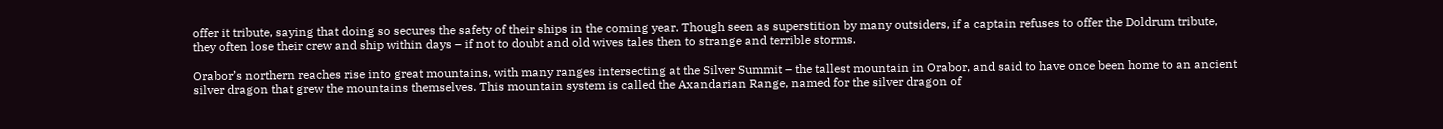offer it tribute, saying that doing so secures the safety of their ships in the coming year. Though seen as superstition by many outsiders, if a captain refuses to offer the Doldrum tribute, they often lose their crew and ship within days – if not to doubt and old wives tales then to strange and terrible storms.

Orabor’s northern reaches rise into great mountains, with many ranges intersecting at the Silver Summit – the tallest mountain in Orabor, and said to have once been home to an ancient silver dragon that grew the mountains themselves. This mountain system is called the Axandarian Range, named for the silver dragon of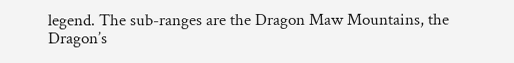legend. The sub-ranges are the Dragon Maw Mountains, the Dragon’s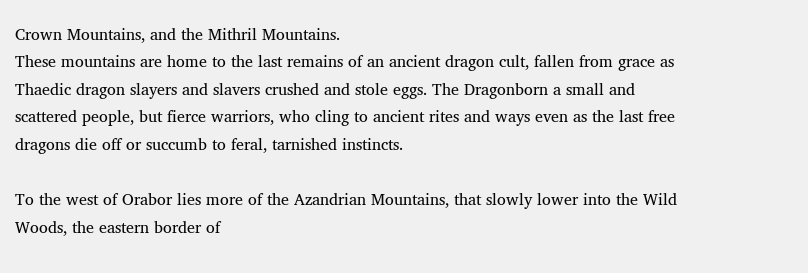Crown Mountains, and the Mithril Mountains.
These mountains are home to the last remains of an ancient dragon cult, fallen from grace as Thaedic dragon slayers and slavers crushed and stole eggs. The Dragonborn a small and scattered people, but fierce warriors, who cling to ancient rites and ways even as the last free dragons die off or succumb to feral, tarnished instincts.

To the west of Orabor lies more of the Azandrian Mountains, that slowly lower into the Wild Woods, the eastern border of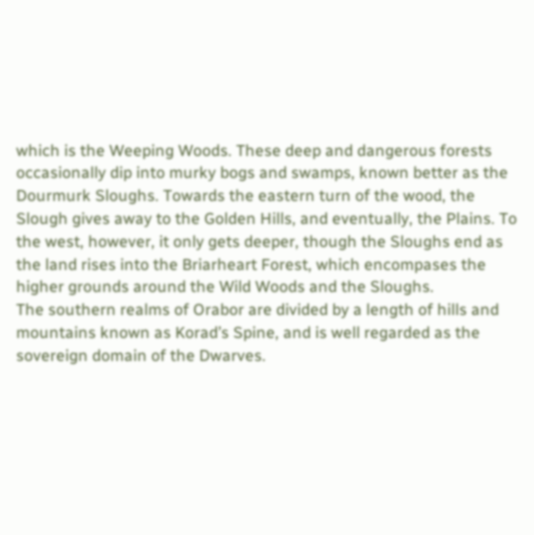which is the Weeping Woods. These deep and dangerous forests occasionally dip into murky bogs and swamps, known better as the Dourmurk Sloughs. Towards the eastern turn of the wood, the Slough gives away to the Golden Hills, and eventually, the Plains. To the west, however, it only gets deeper, though the Sloughs end as the land rises into the Briarheart Forest, which encompases the higher grounds around the Wild Woods and the Sloughs.
The southern realms of Orabor are divided by a length of hills and mountains known as Korad’s Spine, and is well regarded as the sovereign domain of the Dwarves.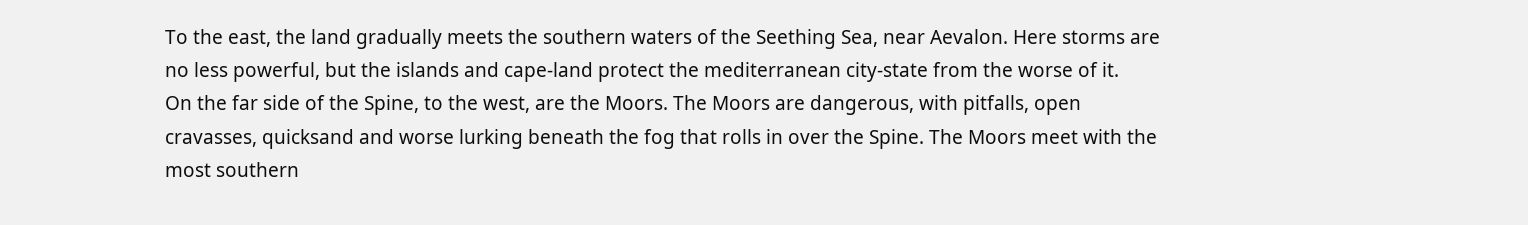To the east, the land gradually meets the southern waters of the Seething Sea, near Aevalon. Here storms are no less powerful, but the islands and cape-land protect the mediterranean city-state from the worse of it.
On the far side of the Spine, to the west, are the Moors. The Moors are dangerous, with pitfalls, open cravasses, quicksand and worse lurking beneath the fog that rolls in over the Spine. The Moors meet with the most southern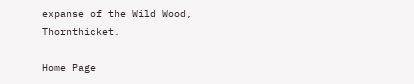expanse of the Wild Wood, Thornthicket.

Home Page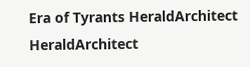Era of Tyrants HeraldArchitect HeraldArchitect